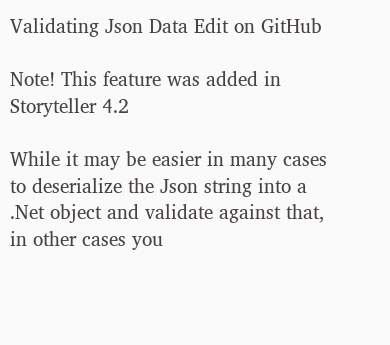Validating Json Data Edit on GitHub

Note! This feature was added in Storyteller 4.2

While it may be easier in many cases to deserialize the Json string into a .Net object and validate against that, in other cases you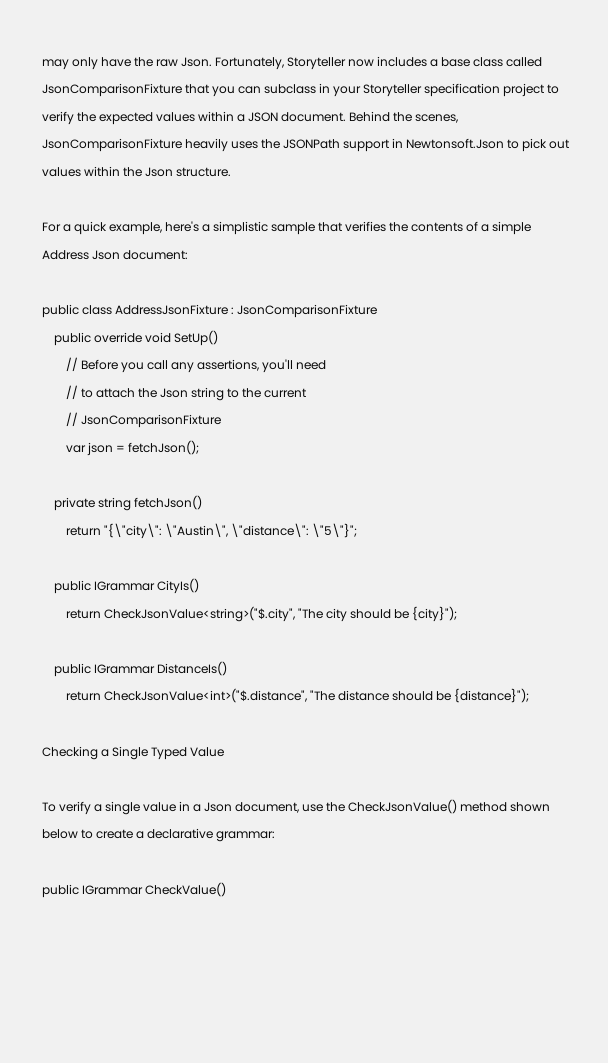may only have the raw Json. Fortunately, Storyteller now includes a base class called JsonComparisonFixture that you can subclass in your Storyteller specification project to verify the expected values within a JSON document. Behind the scenes, JsonComparisonFixture heavily uses the JSONPath support in Newtonsoft.Json to pick out values within the Json structure.

For a quick example, here's a simplistic sample that verifies the contents of a simple Address Json document:

public class AddressJsonFixture : JsonComparisonFixture
    public override void SetUp()
        // Before you call any assertions, you'll need
        // to attach the Json string to the current
        // JsonComparisonFixture
        var json = fetchJson();

    private string fetchJson()
        return "{\"city\": \"Austin\", \"distance\": \"5\"}";

    public IGrammar CityIs()
        return CheckJsonValue<string>("$.city", "The city should be {city}");

    public IGrammar DistanceIs()
        return CheckJsonValue<int>("$.distance", "The distance should be {distance}");

Checking a Single Typed Value

To verify a single value in a Json document, use the CheckJsonValue() method shown below to create a declarative grammar:

public IGrammar CheckValue()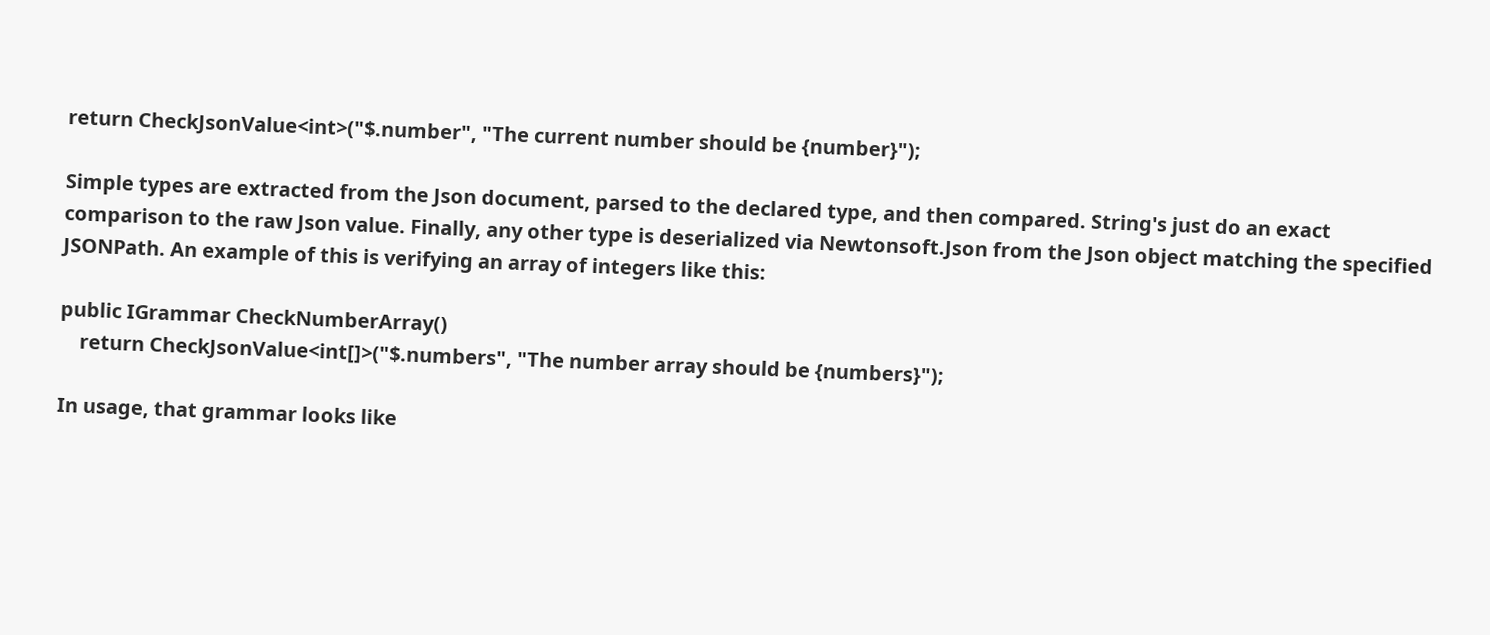return CheckJsonValue<int>("$.number", "The current number should be {number}");

Simple types are extracted from the Json document, parsed to the declared type, and then compared. String's just do an exact comparison to the raw Json value. Finally, any other type is deserialized via Newtonsoft.Json from the Json object matching the specified JSONPath. An example of this is verifying an array of integers like this:

public IGrammar CheckNumberArray()
    return CheckJsonValue<int[]>("$.numbers", "The number array should be {numbers}");

In usage, that grammar looks like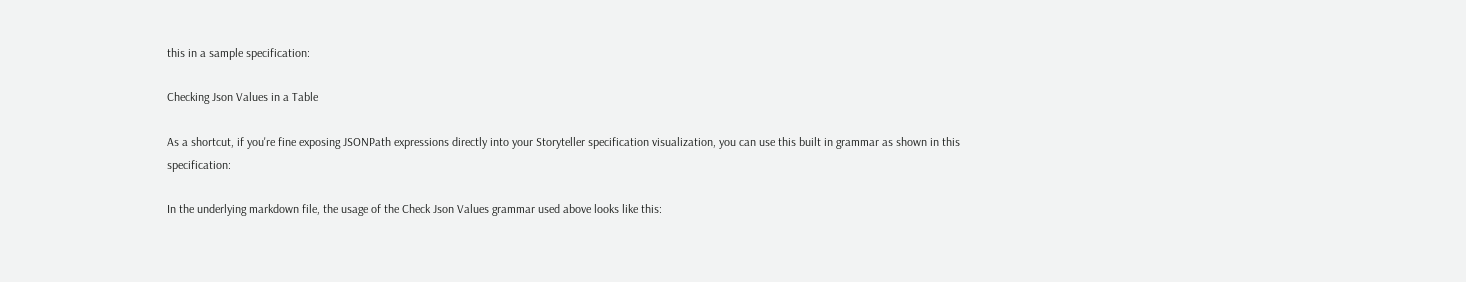this in a sample specification:

Checking Json Values in a Table

As a shortcut, if you're fine exposing JSONPath expressions directly into your Storyteller specification visualization, you can use this built in grammar as shown in this specification:

In the underlying markdown file, the usage of the Check Json Values grammar used above looks like this: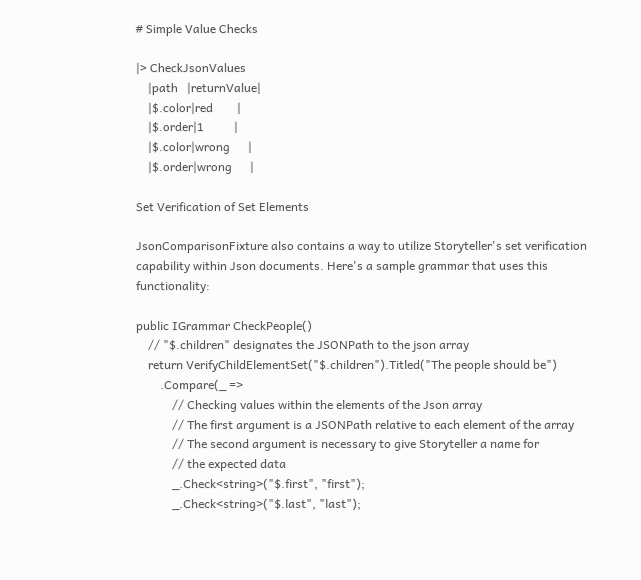# Simple Value Checks

|> CheckJsonValues
    |path   |returnValue|
    |$.color|red        |
    |$.order|1          |
    |$.color|wrong      |
    |$.order|wrong      |

Set Verification of Set Elements

JsonComparisonFixture also contains a way to utilize Storyteller's set verification capability within Json documents. Here's a sample grammar that uses this functionality:

public IGrammar CheckPeople()
    // "$.children" designates the JSONPath to the json array
    return VerifyChildElementSet("$.children").Titled("The people should be")
        .Compare(_ =>
            // Checking values within the elements of the Json array
            // The first argument is a JSONPath relative to each element of the array
            // The second argument is necessary to give Storyteller a name for
            // the expected data
            _.Check<string>("$.first", "first");
            _.Check<string>("$.last", "last");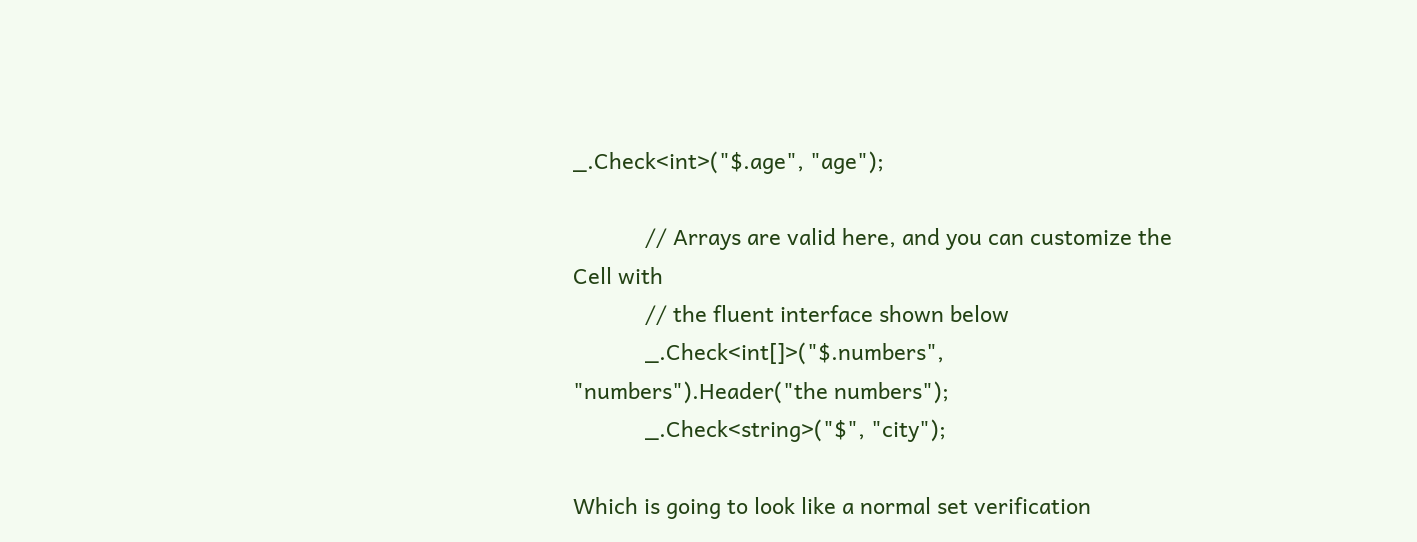_.Check<int>("$.age", "age");

            // Arrays are valid here, and you can customize the Cell with
            // the fluent interface shown below
            _.Check<int[]>("$.numbers", "numbers").Header("the numbers");
            _.Check<string>("$", "city");

Which is going to look like a normal set verification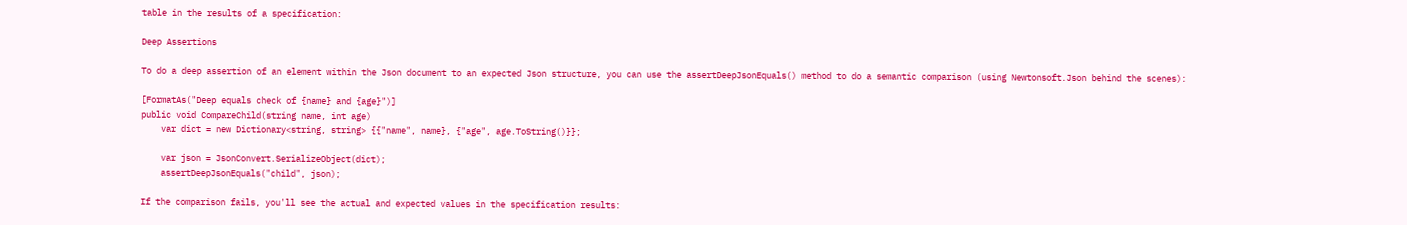table in the results of a specification:

Deep Assertions

To do a deep assertion of an element within the Json document to an expected Json structure, you can use the assertDeepJsonEquals() method to do a semantic comparison (using Newtonsoft.Json behind the scenes):

[FormatAs("Deep equals check of {name} and {age}")]
public void CompareChild(string name, int age)
    var dict = new Dictionary<string, string> {{"name", name}, {"age", age.ToString()}};

    var json = JsonConvert.SerializeObject(dict);
    assertDeepJsonEquals("child", json);

If the comparison fails, you'll see the actual and expected values in the specification results: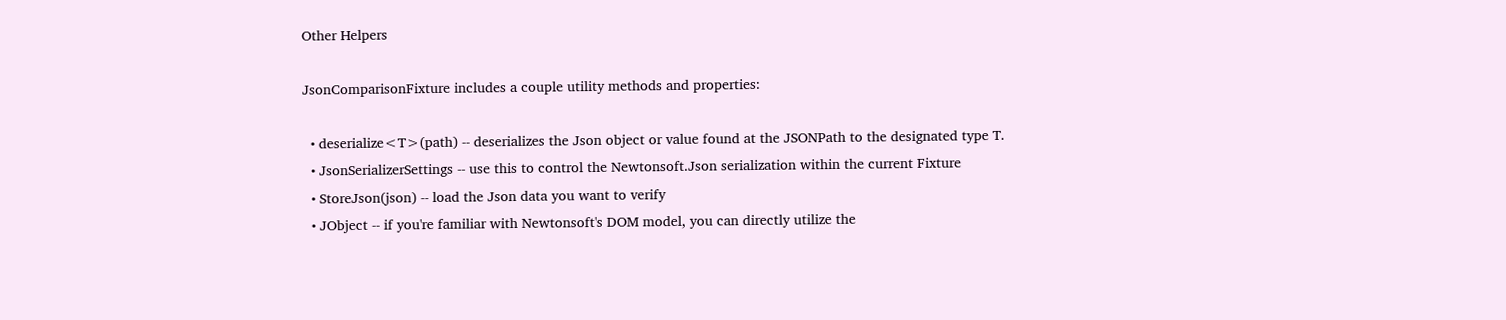Other Helpers

JsonComparisonFixture includes a couple utility methods and properties:

  • deserialize<T>(path) -- deserializes the Json object or value found at the JSONPath to the designated type T.
  • JsonSerializerSettings -- use this to control the Newtonsoft.Json serialization within the current Fixture
  • StoreJson(json) -- load the Json data you want to verify
  • JObject -- if you're familiar with Newtonsoft's DOM model, you can directly utilize the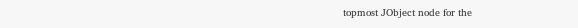topmost JObject node for the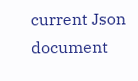current Json document